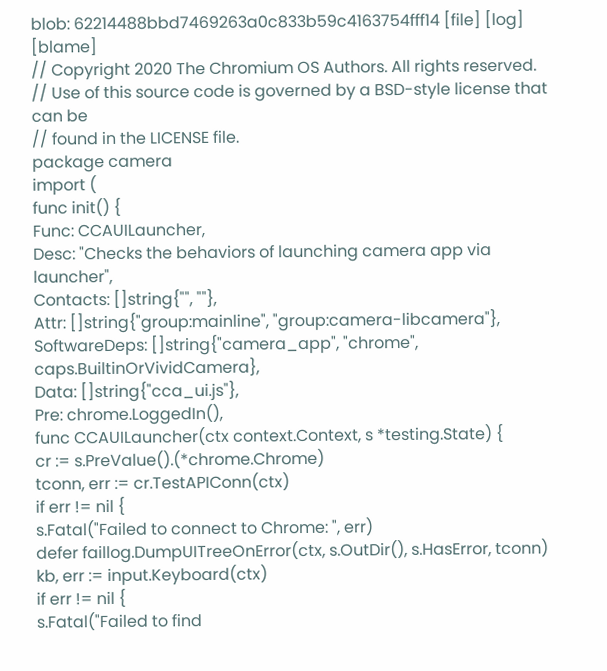blob: 62214488bbd7469263a0c833b59c4163754fff14 [file] [log] [blame]
// Copyright 2020 The Chromium OS Authors. All rights reserved.
// Use of this source code is governed by a BSD-style license that can be
// found in the LICENSE file.
package camera
import (
func init() {
Func: CCAUILauncher,
Desc: "Checks the behaviors of launching camera app via launcher",
Contacts: []string{"", ""},
Attr: []string{"group:mainline", "group:camera-libcamera"},
SoftwareDeps: []string{"camera_app", "chrome", caps.BuiltinOrVividCamera},
Data: []string{"cca_ui.js"},
Pre: chrome.LoggedIn(),
func CCAUILauncher(ctx context.Context, s *testing.State) {
cr := s.PreValue().(*chrome.Chrome)
tconn, err := cr.TestAPIConn(ctx)
if err != nil {
s.Fatal("Failed to connect to Chrome: ", err)
defer faillog.DumpUITreeOnError(ctx, s.OutDir(), s.HasError, tconn)
kb, err := input.Keyboard(ctx)
if err != nil {
s.Fatal("Failed to find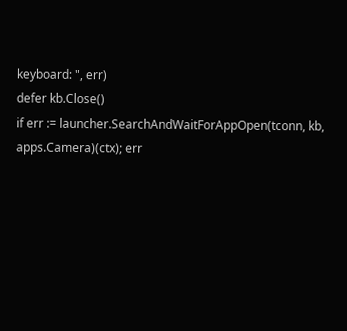keyboard: ", err)
defer kb.Close()
if err := launcher.SearchAndWaitForAppOpen(tconn, kb, apps.Camera)(ctx); err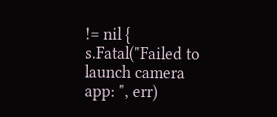!= nil {
s.Fatal("Failed to launch camera app: ", err)